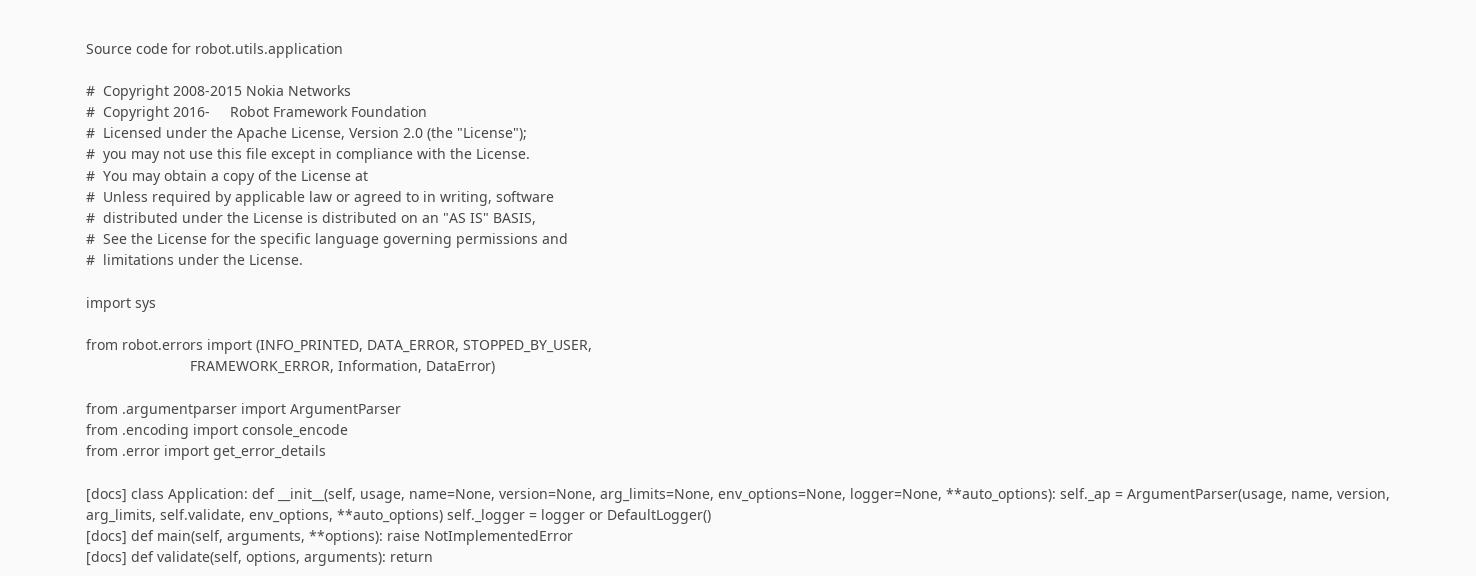Source code for robot.utils.application

#  Copyright 2008-2015 Nokia Networks
#  Copyright 2016-     Robot Framework Foundation
#  Licensed under the Apache License, Version 2.0 (the "License");
#  you may not use this file except in compliance with the License.
#  You may obtain a copy of the License at
#  Unless required by applicable law or agreed to in writing, software
#  distributed under the License is distributed on an "AS IS" BASIS,
#  See the License for the specific language governing permissions and
#  limitations under the License.

import sys

from robot.errors import (INFO_PRINTED, DATA_ERROR, STOPPED_BY_USER,
                          FRAMEWORK_ERROR, Information, DataError)

from .argumentparser import ArgumentParser
from .encoding import console_encode
from .error import get_error_details

[docs] class Application: def __init__(self, usage, name=None, version=None, arg_limits=None, env_options=None, logger=None, **auto_options): self._ap = ArgumentParser(usage, name, version, arg_limits, self.validate, env_options, **auto_options) self._logger = logger or DefaultLogger()
[docs] def main(self, arguments, **options): raise NotImplementedError
[docs] def validate(self, options, arguments): return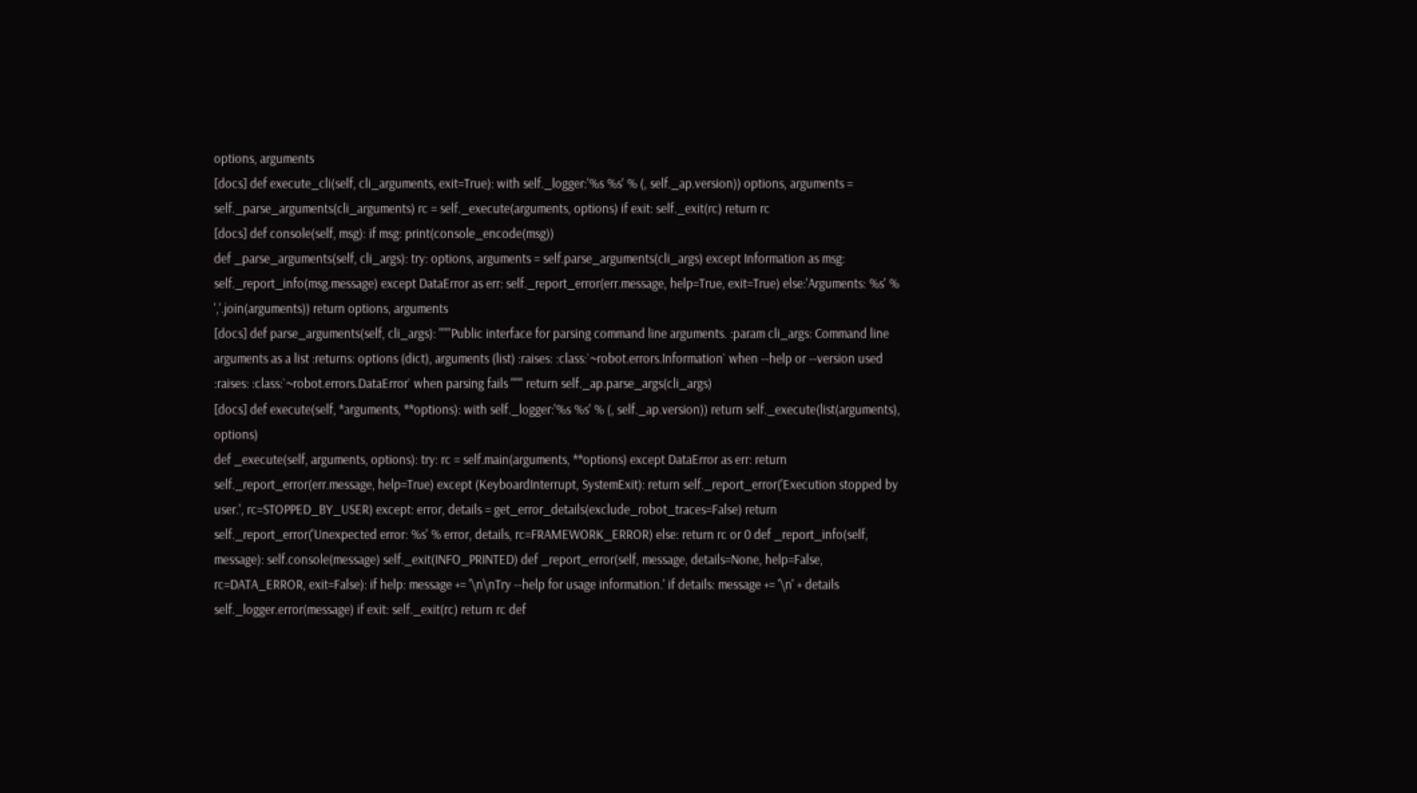options, arguments
[docs] def execute_cli(self, cli_arguments, exit=True): with self._logger:'%s %s' % (, self._ap.version)) options, arguments = self._parse_arguments(cli_arguments) rc = self._execute(arguments, options) if exit: self._exit(rc) return rc
[docs] def console(self, msg): if msg: print(console_encode(msg))
def _parse_arguments(self, cli_args): try: options, arguments = self.parse_arguments(cli_args) except Information as msg: self._report_info(msg.message) except DataError as err: self._report_error(err.message, help=True, exit=True) else:'Arguments: %s' % ','.join(arguments)) return options, arguments
[docs] def parse_arguments(self, cli_args): """Public interface for parsing command line arguments. :param cli_args: Command line arguments as a list :returns: options (dict), arguments (list) :raises: :class:`~robot.errors.Information` when --help or --version used :raises: :class:`~robot.errors.DataError` when parsing fails """ return self._ap.parse_args(cli_args)
[docs] def execute(self, *arguments, **options): with self._logger:'%s %s' % (, self._ap.version)) return self._execute(list(arguments), options)
def _execute(self, arguments, options): try: rc = self.main(arguments, **options) except DataError as err: return self._report_error(err.message, help=True) except (KeyboardInterrupt, SystemExit): return self._report_error('Execution stopped by user.', rc=STOPPED_BY_USER) except: error, details = get_error_details(exclude_robot_traces=False) return self._report_error('Unexpected error: %s' % error, details, rc=FRAMEWORK_ERROR) else: return rc or 0 def _report_info(self, message): self.console(message) self._exit(INFO_PRINTED) def _report_error(self, message, details=None, help=False, rc=DATA_ERROR, exit=False): if help: message += '\n\nTry --help for usage information.' if details: message += '\n' + details self._logger.error(message) if exit: self._exit(rc) return rc def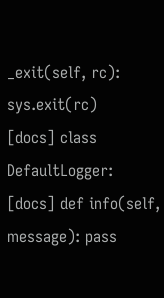_exit(self, rc): sys.exit(rc)
[docs] class DefaultLogger:
[docs] def info(self, message): pass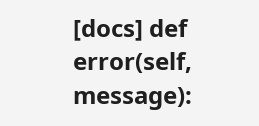[docs] def error(self, message):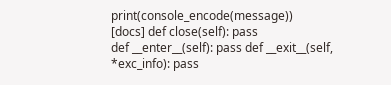print(console_encode(message))
[docs] def close(self): pass
def __enter__(self): pass def __exit__(self, *exc_info): pass